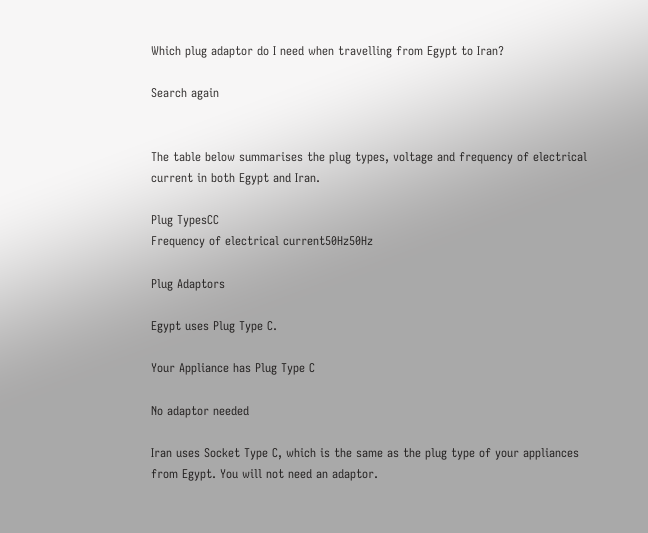Which plug adaptor do I need when travelling from Egypt to Iran?

Search again


The table below summarises the plug types, voltage and frequency of electrical current in both Egypt and Iran.

Plug TypesCC
Frequency of electrical current50Hz50Hz

Plug Adaptors

Egypt uses Plug Type C.

Your Appliance has Plug Type C

No adaptor needed

Iran uses Socket Type C, which is the same as the plug type of your appliances from Egypt. You will not need an adaptor.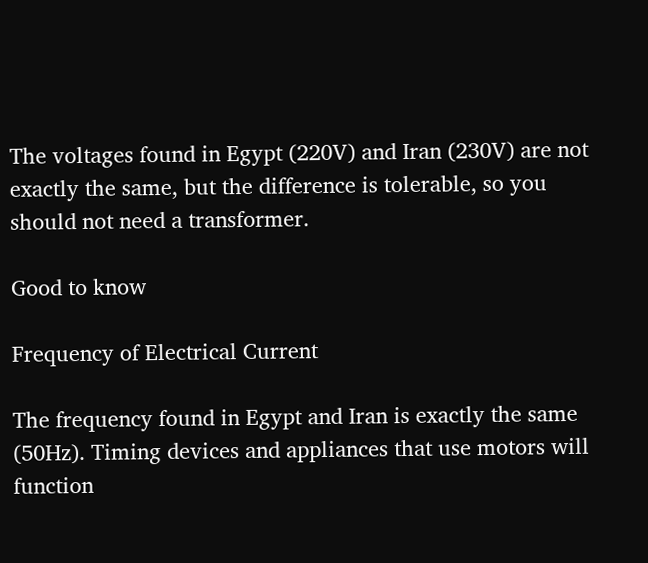The voltages found in Egypt (220V) and Iran (230V) are not exactly the same, but the difference is tolerable, so you should not need a transformer.

Good to know

Frequency of Electrical Current

The frequency found in Egypt and Iran is exactly the same (50Hz). Timing devices and appliances that use motors will function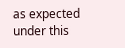as expected under this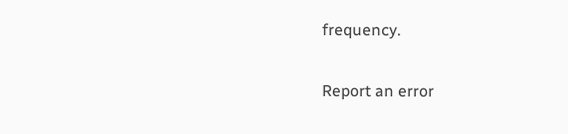frequency.

Report an error